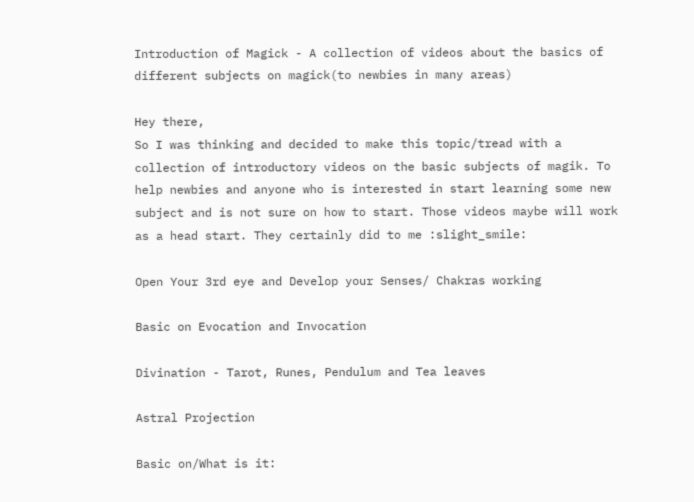Introduction of Magick - A collection of videos about the basics of different subjects on magick(to newbies in many areas)

Hey there,
So I was thinking and decided to make this topic/tread with a collection of introductory videos on the basic subjects of magik. To help newbies and anyone who is interested in start learning some new subject and is not sure on how to start. Those videos maybe will work as a head start. They certainly did to me :slight_smile:

Open Your 3rd eye and Develop your Senses/ Chakras working

Basic on Evocation and Invocation

Divination - Tarot, Runes, Pendulum and Tea leaves

Astral Projection

Basic on/What is it: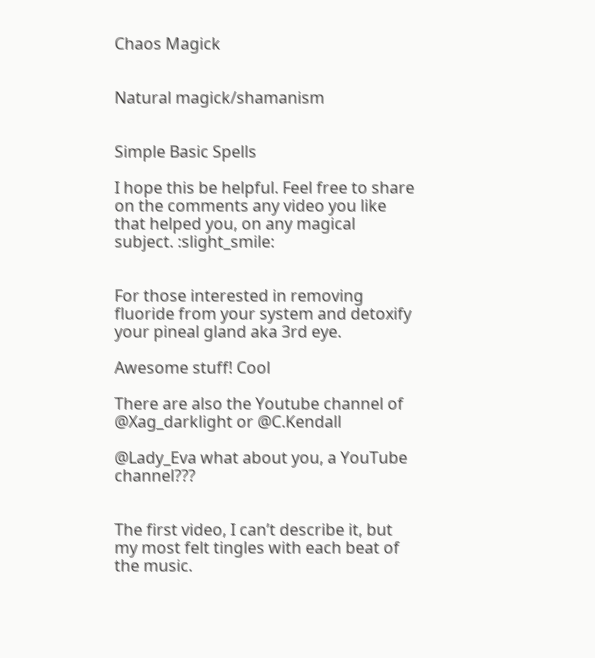Chaos Magick


Natural magick/shamanism


Simple Basic Spells

I hope this be helpful. Feel free to share on the comments any video you like that helped you, on any magical subject. :slight_smile:


For those interested in removing fluoride from your system and detoxify your pineal gland aka 3rd eye.

Awesome stuff! Cool

There are also the Youtube channel of @Xag_darklight or @C.Kendall

@Lady_Eva what about you, a YouTube channel???


The first video, I can’t describe it, but my most felt tingles with each beat of the music.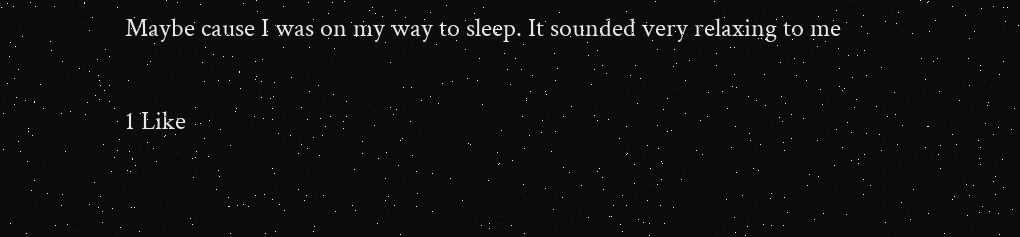Maybe cause I was on my way to sleep. It sounded very relaxing to me

1 Like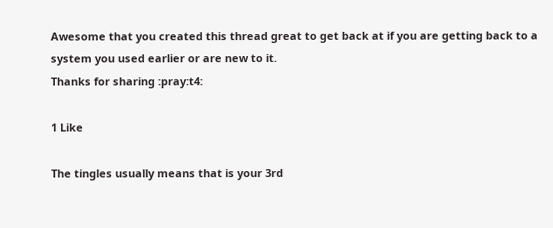Awesome that you created this thread great to get back at if you are getting back to a system you used earlier or are new to it.
Thanks for sharing :pray:t4:

1 Like

The tingles usually means that is your 3rd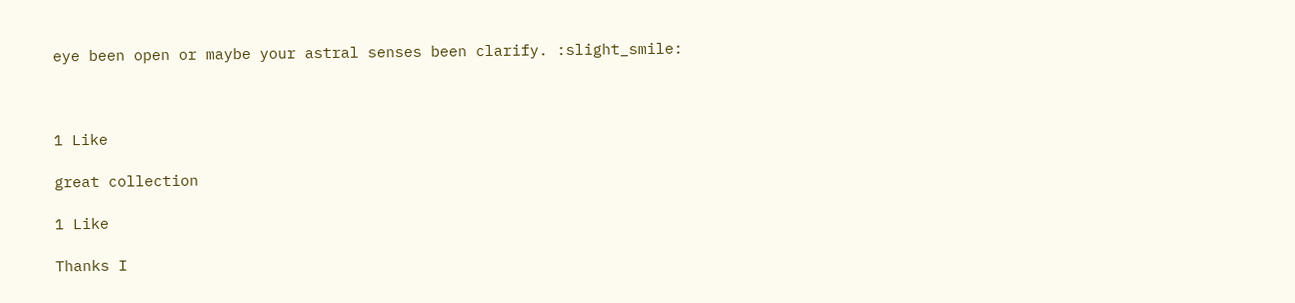eye been open or maybe your astral senses been clarify. :slight_smile:



1 Like

great collection

1 Like

Thanks I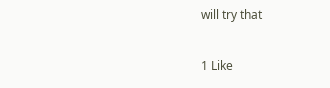will try that

1 Like